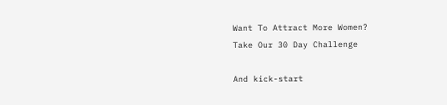Want To Attract More Women?
Take Our 30 Day Challenge

And kick-start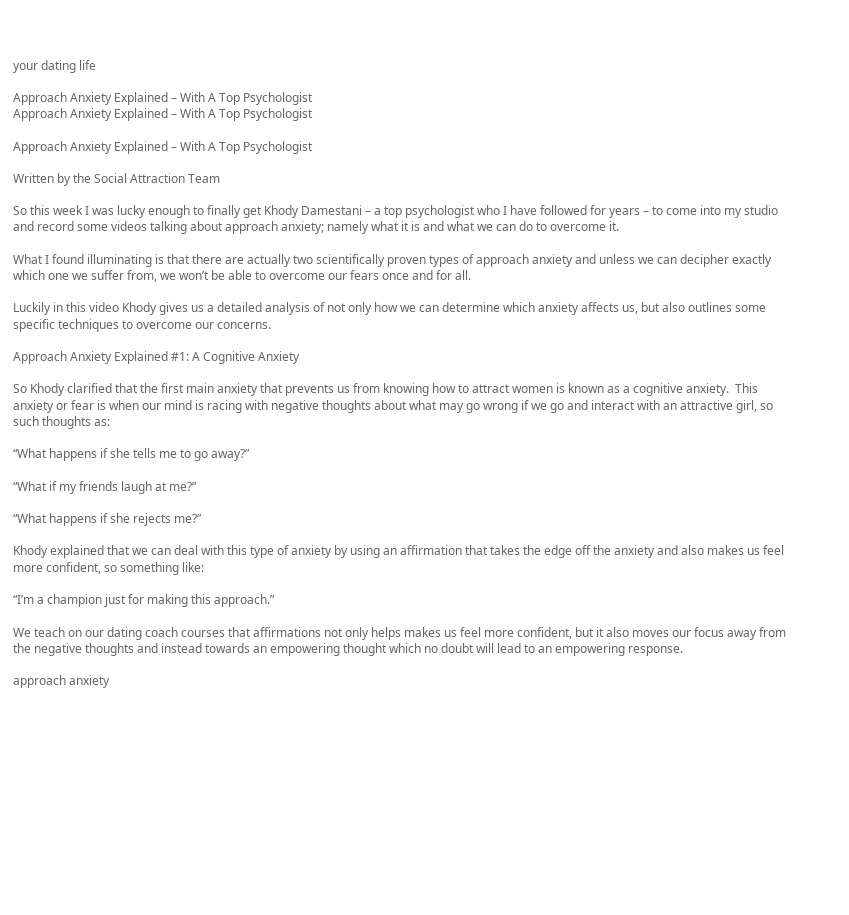your dating life

Approach Anxiety Explained – With A Top Psychologist
Approach Anxiety Explained – With A Top Psychologist

Approach Anxiety Explained – With A Top Psychologist

Written by the Social Attraction Team

So this week I was lucky enough to finally get Khody Damestani – a top psychologist who I have followed for years – to come into my studio and record some videos talking about approach anxiety; namely what it is and what we can do to overcome it.

What I found illuminating is that there are actually two scientifically proven types of approach anxiety and unless we can decipher exactly which one we suffer from, we won’t be able to overcome our fears once and for all.

Luckily in this video Khody gives us a detailed analysis of not only how we can determine which anxiety affects us, but also outlines some specific techniques to overcome our concerns.

Approach Anxiety Explained #1: A Cognitive Anxiety

So Khody clarified that the first main anxiety that prevents us from knowing how to attract women is known as a cognitive anxiety.  This anxiety or fear is when our mind is racing with negative thoughts about what may go wrong if we go and interact with an attractive girl, so such thoughts as:

“What happens if she tells me to go away?”

“What if my friends laugh at me?”

“What happens if she rejects me?”

Khody explained that we can deal with this type of anxiety by using an affirmation that takes the edge off the anxiety and also makes us feel more confident, so something like:

“I’m a champion just for making this approach.”

We teach on our dating coach courses that affirmations not only helps makes us feel more confident, but it also moves our focus away from the negative thoughts and instead towards an empowering thought which no doubt will lead to an empowering response.

approach anxiety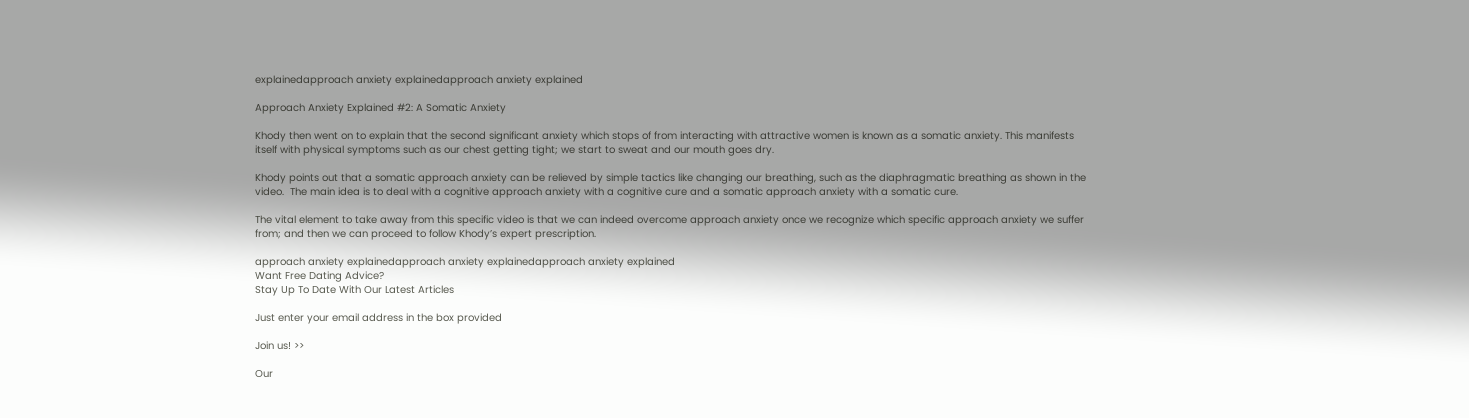explainedapproach anxiety explainedapproach anxiety explained

Approach Anxiety Explained #2: A Somatic Anxiety

Khody then went on to explain that the second significant anxiety which stops of from interacting with attractive women is known as a somatic anxiety. This manifests itself with physical symptoms such as our chest getting tight; we start to sweat and our mouth goes dry.

Khody points out that a somatic approach anxiety can be relieved by simple tactics like changing our breathing, such as the diaphragmatic breathing as shown in the video.  The main idea is to deal with a cognitive approach anxiety with a cognitive cure and a somatic approach anxiety with a somatic cure.

The vital element to take away from this specific video is that we can indeed overcome approach anxiety once we recognize which specific approach anxiety we suffer from; and then we can proceed to follow Khody’s expert prescription.

approach anxiety explainedapproach anxiety explainedapproach anxiety explained
Want Free Dating Advice?
Stay Up To Date With Our Latest Articles

Just enter your email address in the box provided

Join us! >>

Our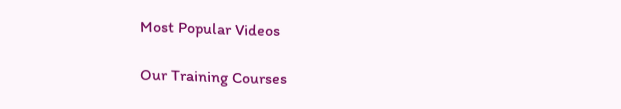Most Popular Videos

Our Training Courses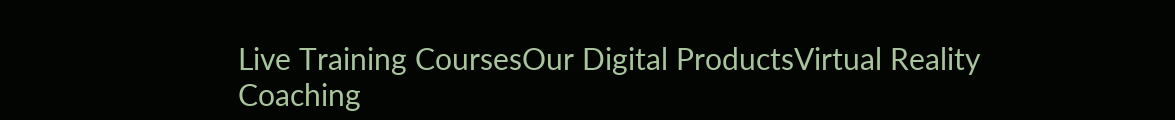Live Training CoursesOur Digital ProductsVirtual Reality Coaching